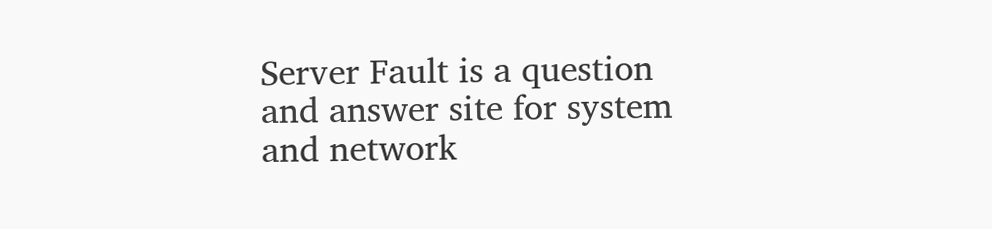Server Fault is a question and answer site for system and network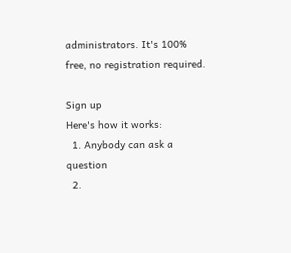administrators. It's 100% free, no registration required.

Sign up
Here's how it works:
  1. Anybody can ask a question
  2.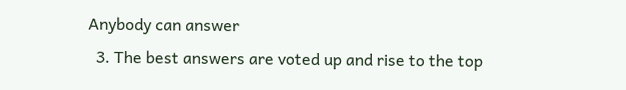Anybody can answer
  3. The best answers are voted up and rise to the top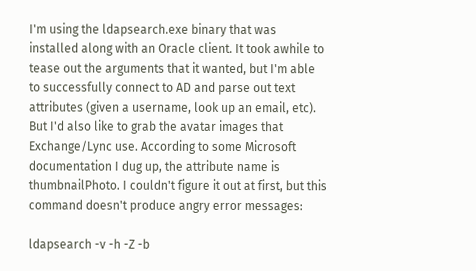I'm using the ldapsearch.exe binary that was installed along with an Oracle client. It took awhile to tease out the arguments that it wanted, but I'm able to successfully connect to AD and parse out text attributes (given a username, look up an email, etc). But I'd also like to grab the avatar images that Exchange/Lync use. According to some Microsoft documentation I dug up, the attribute name is thumbnailPhoto. I couldn't figure it out at first, but this command doesn't produce angry error messages:

ldapsearch -v -h -Z -b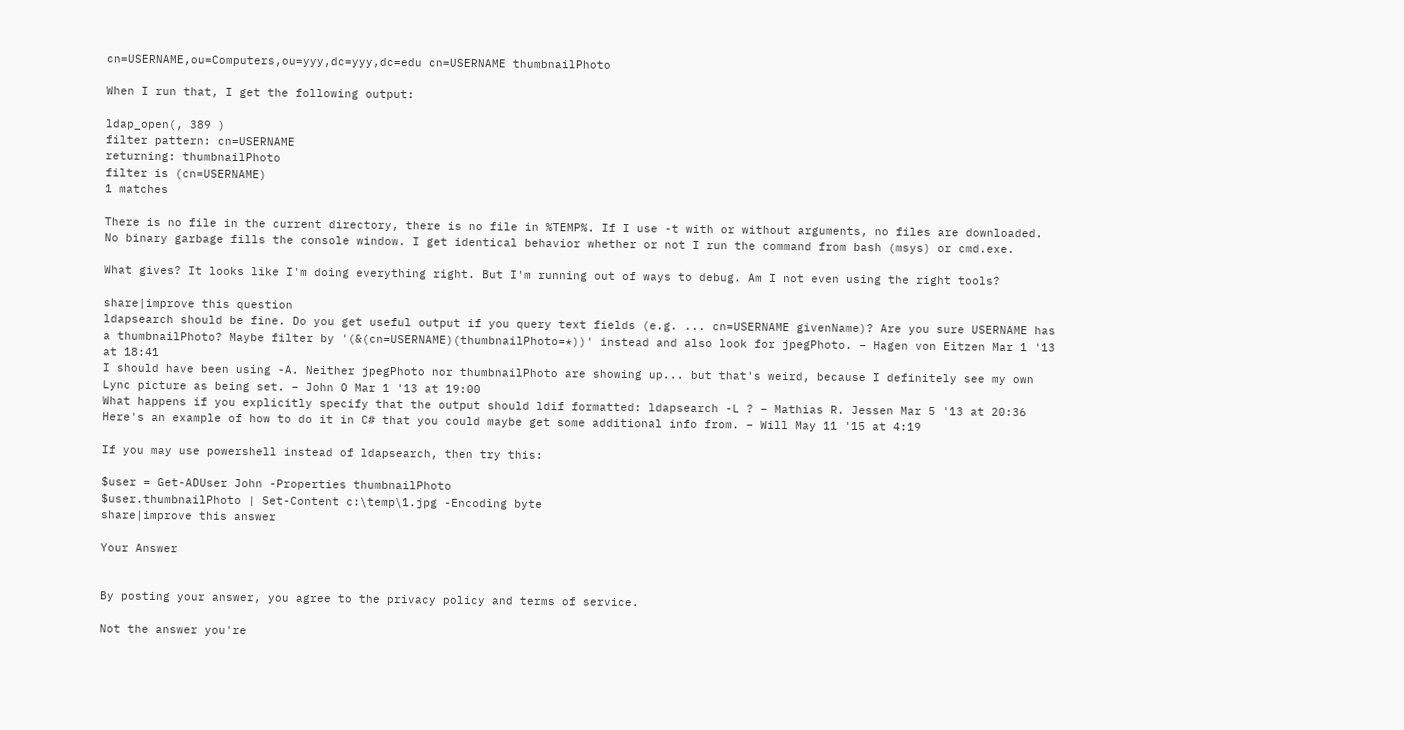cn=USERNAME,ou=Computers,ou=yyy,dc=yyy,dc=edu cn=USERNAME thumbnailPhoto

When I run that, I get the following output:

ldap_open(, 389 )
filter pattern: cn=USERNAME
returning: thumbnailPhoto
filter is (cn=USERNAME)
1 matches

There is no file in the current directory, there is no file in %TEMP%. If I use -t with or without arguments, no files are downloaded. No binary garbage fills the console window. I get identical behavior whether or not I run the command from bash (msys) or cmd.exe.

What gives? It looks like I'm doing everything right. But I'm running out of ways to debug. Am I not even using the right tools?

share|improve this question
ldapsearch should be fine. Do you get useful output if you query text fields (e.g. ... cn=USERNAME givenName)? Are you sure USERNAME has a thumbnailPhoto? Maybe filter by '(&(cn=USERNAME)(thumbnailPhoto=*))' instead and also look for jpegPhoto. – Hagen von Eitzen Mar 1 '13 at 18:41
I should have been using -A. Neither jpegPhoto nor thumbnailPhoto are showing up... but that's weird, because I definitely see my own Lync picture as being set. – John O Mar 1 '13 at 19:00
What happens if you explicitly specify that the output should ldif formatted: ldapsearch -L ? – Mathias R. Jessen Mar 5 '13 at 20:36
Here's an example of how to do it in C# that you could maybe get some additional info from. – Will May 11 '15 at 4:19

If you may use powershell instead of ldapsearch, then try this:

$user = Get-ADUser John -Properties thumbnailPhoto
$user.thumbnailPhoto | Set-Content c:\temp\1.jpg -Encoding byte
share|improve this answer

Your Answer


By posting your answer, you agree to the privacy policy and terms of service.

Not the answer you're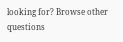looking for? Browse other questions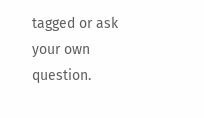tagged or ask your own question.